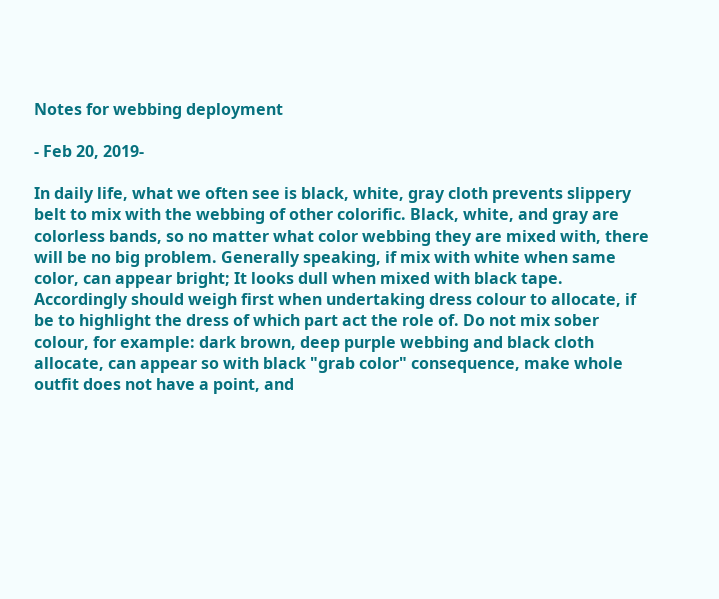Notes for webbing deployment

- Feb 20, 2019-

In daily life, what we often see is black, white, gray cloth prevents slippery belt to mix with the webbing of other colorific. Black, white, and gray are colorless bands, so no matter what color webbing they are mixed with, there will be no big problem. Generally speaking, if mix with white when same color, can appear bright; It looks dull when mixed with black tape. Accordingly should weigh first when undertaking dress colour to allocate, if be to highlight the dress of which part act the role of. Do not mix sober colour, for example: dark brown, deep purple webbing and black cloth allocate, can appear so with black "grab color" consequence, make whole outfit does not have a point, and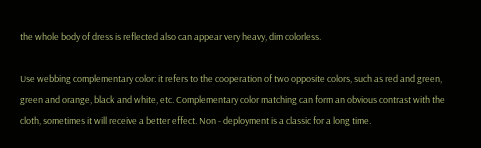the whole body of dress is reflected also can appear very heavy, dim colorless.

Use webbing complementary color: it refers to the cooperation of two opposite colors, such as red and green, green and orange, black and white, etc. Complementary color matching can form an obvious contrast with the cloth, sometimes it will receive a better effect. Non - deployment is a classic for a long time.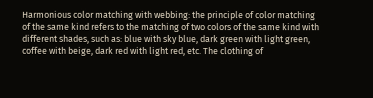Harmonious color matching with webbing: the principle of color matching of the same kind refers to the matching of two colors of the same kind with different shades, such as: blue with sky blue, dark green with light green, coffee with beige, dark red with light red, etc. The clothing of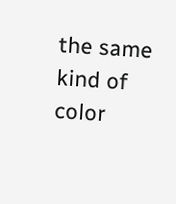the same kind of color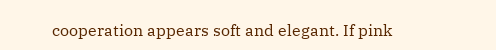cooperation appears soft and elegant. If pink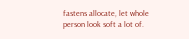fastens allocate, let whole person look soft a lot of.